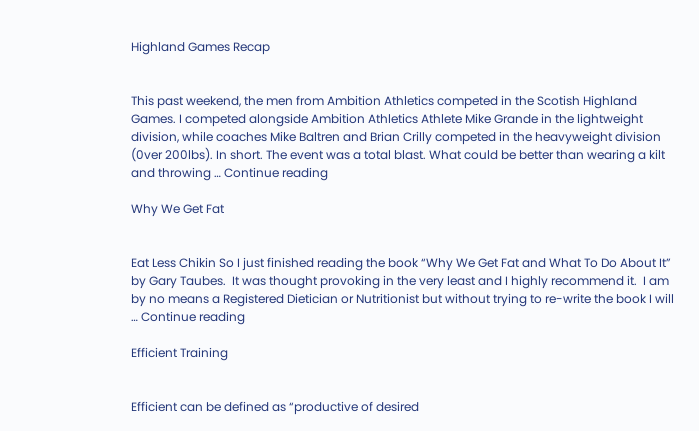Highland Games Recap


This past weekend, the men from Ambition Athletics competed in the Scotish Highland Games. I competed alongside Ambition Athletics Athlete Mike Grande in the lightweight division, while coaches Mike Baltren and Brian Crilly competed in the heavyweight division (0ver 200lbs). In short. The event was a total blast. What could be better than wearing a kilt and throwing … Continue reading

Why We Get Fat


Eat Less Chikin So I just finished reading the book “Why We Get Fat and What To Do About It” by Gary Taubes.  It was thought provoking in the very least and I highly recommend it.  I am by no means a Registered Dietician or Nutritionist but without trying to re-write the book I will … Continue reading

Efficient Training


Efficient can be defined as “productive of desired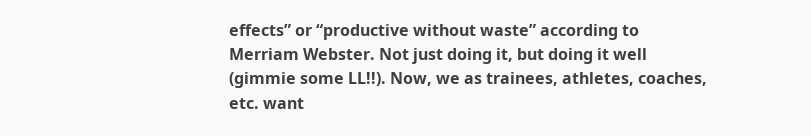effects” or “productive without waste” according to Merriam Webster. Not just doing it, but doing it well (gimmie some LL!!). Now, we as trainees, athletes, coaches, etc. want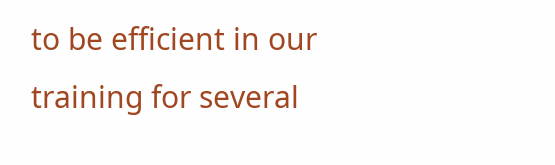to be efficient in our training for several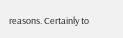reasons. Certainly to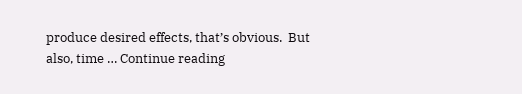produce desired effects, that’s obvious.  But also, time … Continue reading